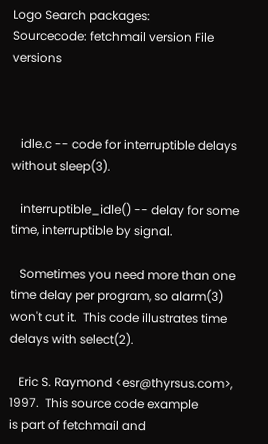Logo Search packages:
Sourcecode: fetchmail version File versions



   idle.c -- code for interruptible delays without sleep(3).

   interruptible_idle() -- delay for some time, interruptible by signal.

   Sometimes you need more than one time delay per program, so alarm(3)
won't cut it.  This code illustrates time delays with select(2).

   Eric S. Raymond <esr@thyrsus.com>, 1997.  This source code example
is part of fetchmail and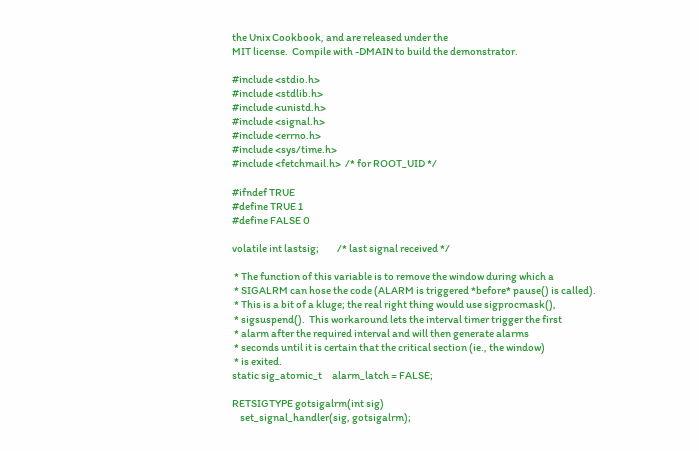the Unix Cookbook, and are released under the
MIT license.  Compile with -DMAIN to build the demonstrator.

#include <stdio.h>
#include <stdlib.h>
#include <unistd.h>
#include <signal.h>
#include <errno.h>
#include <sys/time.h>
#include <fetchmail.h>  /* for ROOT_UID */

#ifndef TRUE
#define TRUE 1
#define FALSE 0

volatile int lastsig;         /* last signal received */

 * The function of this variable is to remove the window during which a
 * SIGALRM can hose the code (ALARM is triggered *before* pause() is called).
 * This is a bit of a kluge; the real right thing would use sigprocmask(),
 * sigsuspend().  This workaround lets the interval timer trigger the first
 * alarm after the required interval and will then generate alarms
 * seconds until it is certain that the critical section (ie., the window)
 * is exited.
static sig_atomic_t     alarm_latch = FALSE;

RETSIGTYPE gotsigalrm(int sig)
    set_signal_handler(sig, gotsigalrm);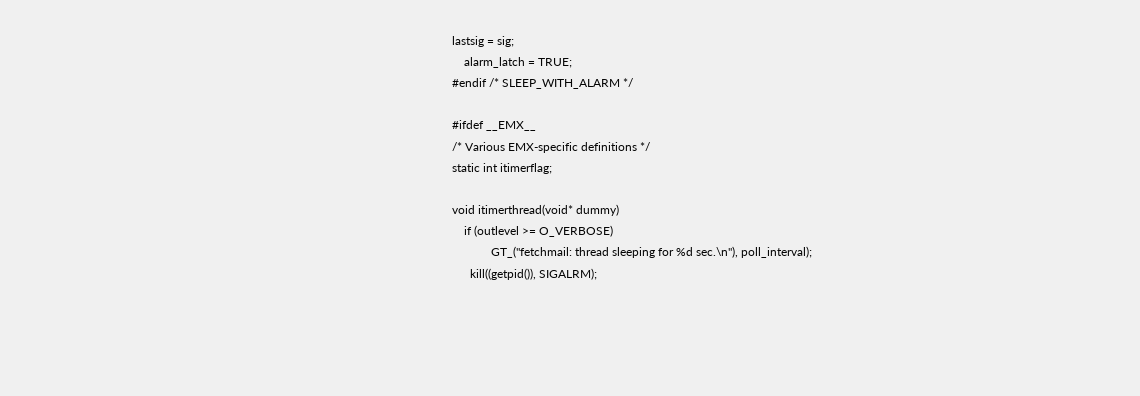lastsig = sig;
    alarm_latch = TRUE;
#endif /* SLEEP_WITH_ALARM */

#ifdef __EMX__
/* Various EMX-specific definitions */
static int itimerflag;

void itimerthread(void* dummy)
    if (outlevel >= O_VERBOSE)
             GT_("fetchmail: thread sleeping for %d sec.\n"), poll_interval);
      kill((getpid()), SIGALRM);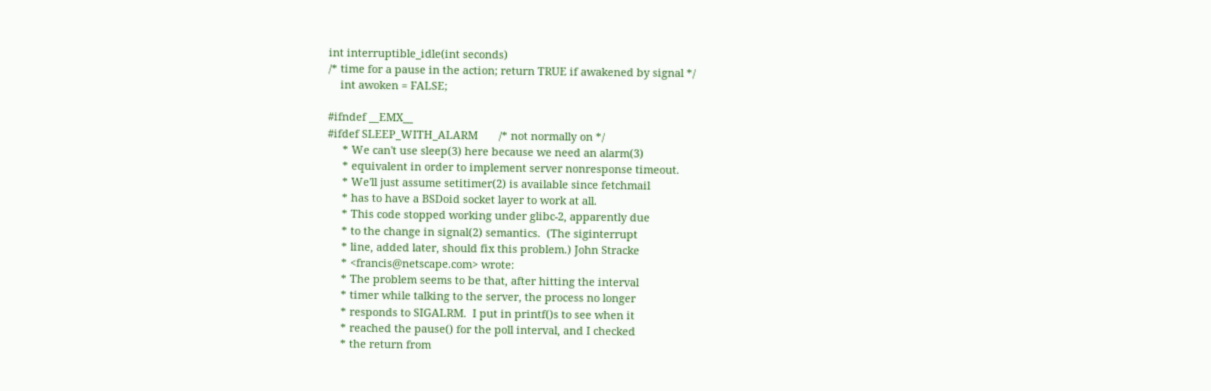int interruptible_idle(int seconds)
/* time for a pause in the action; return TRUE if awakened by signal */
    int awoken = FALSE;

#ifndef __EMX__
#ifdef SLEEP_WITH_ALARM       /* not normally on */
     * We can't use sleep(3) here because we need an alarm(3)
     * equivalent in order to implement server nonresponse timeout.
     * We'll just assume setitimer(2) is available since fetchmail
     * has to have a BSDoid socket layer to work at all.
     * This code stopped working under glibc-2, apparently due
     * to the change in signal(2) semantics.  (The siginterrupt
     * line, added later, should fix this problem.) John Stracke
     * <francis@netscape.com> wrote:
     * The problem seems to be that, after hitting the interval
     * timer while talking to the server, the process no longer
     * responds to SIGALRM.  I put in printf()s to see when it
     * reached the pause() for the poll interval, and I checked
     * the return from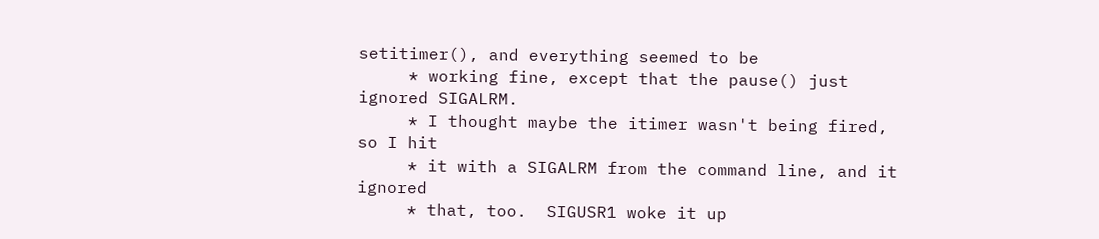setitimer(), and everything seemed to be
     * working fine, except that the pause() just ignored SIGALRM.
     * I thought maybe the itimer wasn't being fired, so I hit
     * it with a SIGALRM from the command line, and it ignored
     * that, too.  SIGUSR1 woke it up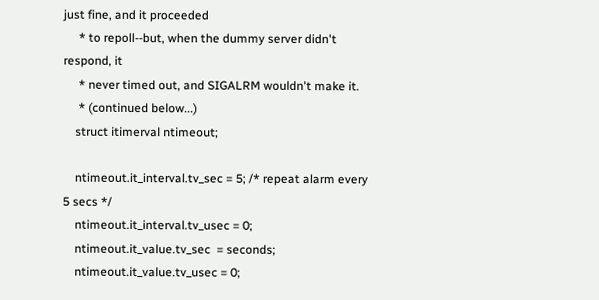just fine, and it proceeded
     * to repoll--but, when the dummy server didn't respond, it
     * never timed out, and SIGALRM wouldn't make it.
     * (continued below...)
    struct itimerval ntimeout;

    ntimeout.it_interval.tv_sec = 5; /* repeat alarm every 5 secs */
    ntimeout.it_interval.tv_usec = 0;
    ntimeout.it_value.tv_sec  = seconds;
    ntimeout.it_value.tv_usec = 0;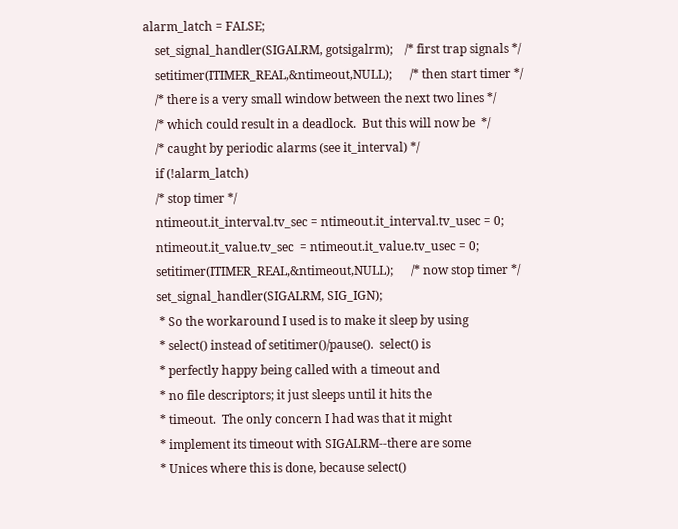alarm_latch = FALSE;
    set_signal_handler(SIGALRM, gotsigalrm);    /* first trap signals */
    setitimer(ITIMER_REAL,&ntimeout,NULL);      /* then start timer */
    /* there is a very small window between the next two lines */
    /* which could result in a deadlock.  But this will now be  */
    /* caught by periodic alarms (see it_interval) */
    if (!alarm_latch)
    /* stop timer */
    ntimeout.it_interval.tv_sec = ntimeout.it_interval.tv_usec = 0;
    ntimeout.it_value.tv_sec  = ntimeout.it_value.tv_usec = 0;
    setitimer(ITIMER_REAL,&ntimeout,NULL);      /* now stop timer */
    set_signal_handler(SIGALRM, SIG_IGN);
     * So the workaround I used is to make it sleep by using
     * select() instead of setitimer()/pause().  select() is
     * perfectly happy being called with a timeout and
     * no file descriptors; it just sleeps until it hits the
     * timeout.  The only concern I had was that it might
     * implement its timeout with SIGALRM--there are some
     * Unices where this is done, because select()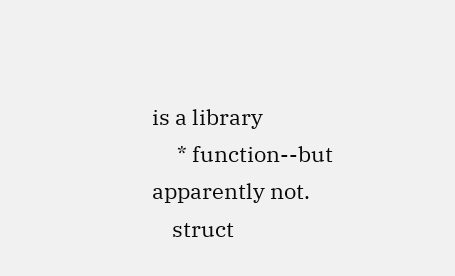is a library
     * function--but apparently not.
    struct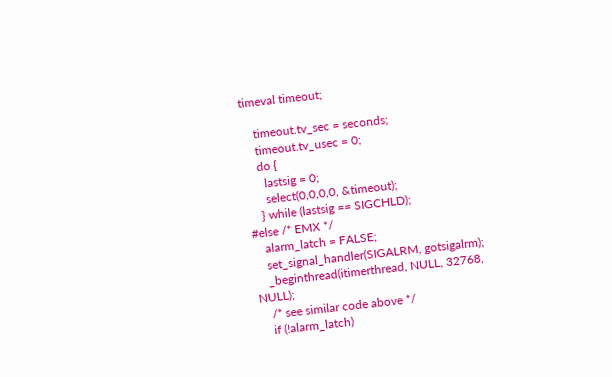timeval timeout;

    timeout.tv_sec = seconds;
    timeout.tv_usec = 0;
    do {
      lastsig = 0;
      select(0,0,0,0, &timeout);
    } while (lastsig == SIGCHLD);
#else /* EMX */
    alarm_latch = FALSE;
    set_signal_handler(SIGALRM, gotsigalrm);
    _beginthread(itimerthread, NULL, 32768, NULL);
    /* see similar code above */
    if (!alarm_latch)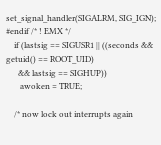set_signal_handler(SIGALRM, SIG_IGN);
#endif /* ! EMX */
    if (lastsig == SIGUSR1 || ((seconds && getuid() == ROOT_UID)
      && lastsig == SIGHUP))
       awoken = TRUE;

    /* now lock out interrupts again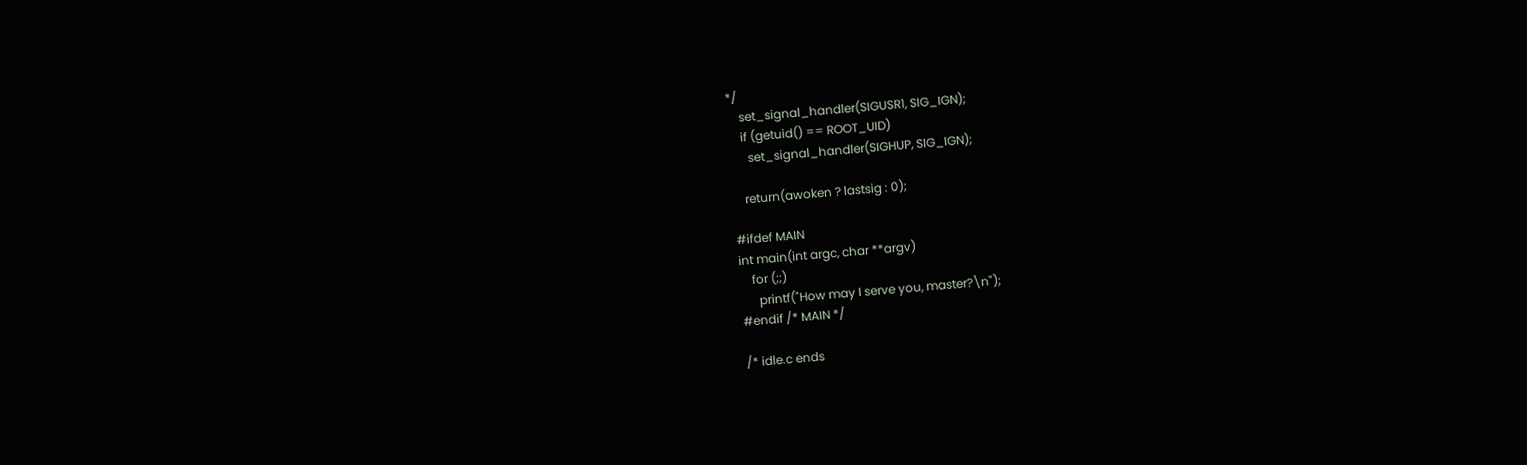*/
    set_signal_handler(SIGUSR1, SIG_IGN);
    if (getuid() == ROOT_UID)
      set_signal_handler(SIGHUP, SIG_IGN);

    return(awoken ? lastsig : 0);

#ifdef MAIN
int main(int argc, char **argv)
    for (;;)
      printf("How may I serve you, master?\n");
#endif /* MAIN */

/* idle.c ends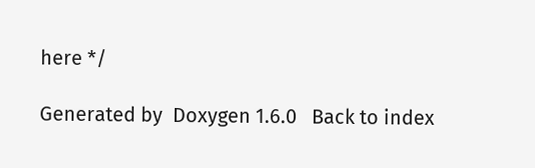here */

Generated by  Doxygen 1.6.0   Back to index